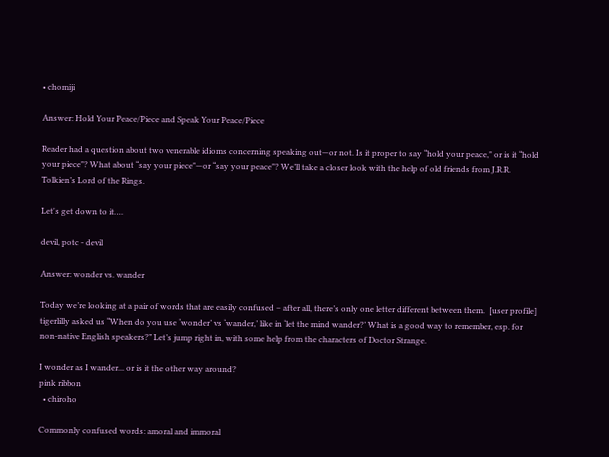• chomiji

Answer: Hold Your Peace/Piece and Speak Your Peace/Piece

Reader had a question about two venerable idioms concerning speaking out—or not. Is it proper to say “hold your peace," or is it “hold your piece"? What about “say your piece"—or “say your peace"? We’ll take a closer look with the help of old friends from J.R.R. Tolkien’s Lord of the Rings.

Let's get down to it….

devil, potc - devil

Answer: wonder vs. wander

Today we’re looking at a pair of words that are easily confused – after all, there’s only one letter different between them.  [user profile] tigerlilly asked us “When do you use ‘wonder’ vs ‘wander,’ like in ‘let the mind wander?’ What is a good way to remember, esp. for non-native English speakers?” Let’s jump right in, with some help from the characters of Doctor Strange.

I wonder as I wander... or is it the other way around?
pink ribbon
  • chiroho

Commonly confused words: amoral and immoral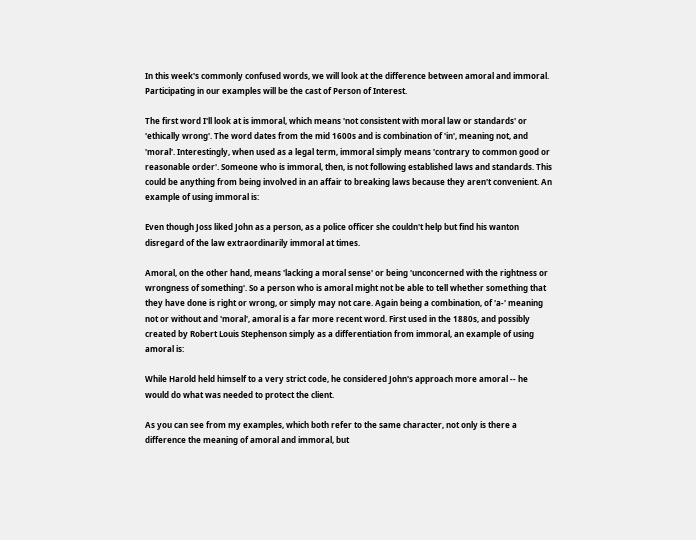In this week's commonly confused words, we will look at the difference between amoral and immoral. Participating in our examples will be the cast of Person of Interest.

The first word I'll look at is immoral, which means 'not consistent with moral law or standards' or 'ethically wrong'. The word dates from the mid 1600s and is combination of 'in', meaning not, and 'moral'. Interestingly, when used as a legal term, immoral simply means 'contrary to common good or reasonable order'. Someone who is immoral, then, is not following established laws and standards. This could be anything from being involved in an affair to breaking laws because they aren't convenient. An example of using immoral is:

Even though Joss liked John as a person, as a police officer she couldn't help but find his wanton disregard of the law extraordinarily immoral at times.

Amoral, on the other hand, means 'lacking a moral sense' or being 'unconcerned with the rightness or wrongness of something'. So a person who is amoral might not be able to tell whether something that they have done is right or wrong, or simply may not care. Again being a combination, of 'a-' meaning not or without and 'moral', amoral is a far more recent word. First used in the 1880s, and possibly created by Robert Louis Stephenson simply as a differentiation from immoral, an example of using amoral is:

While Harold held himself to a very strict code, he considered John's approach more amoral -- he would do what was needed to protect the client.

As you can see from my examples, which both refer to the same character, not only is there a difference the meaning of amoral and immoral, but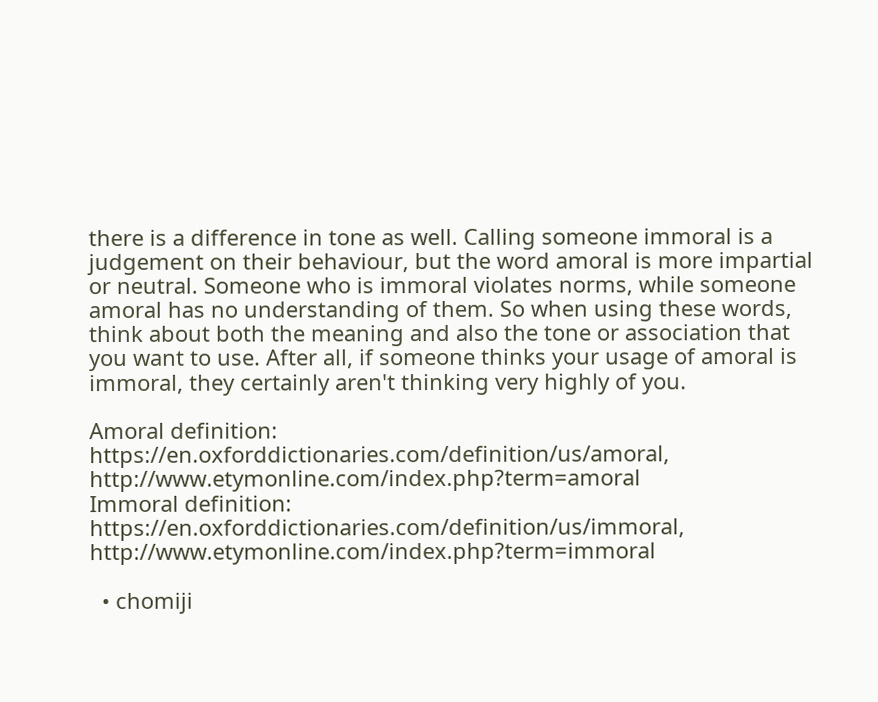there is a difference in tone as well. Calling someone immoral is a judgement on their behaviour, but the word amoral is more impartial or neutral. Someone who is immoral violates norms, while someone amoral has no understanding of them. So when using these words, think about both the meaning and also the tone or association that you want to use. After all, if someone thinks your usage of amoral is immoral, they certainly aren't thinking very highly of you.

Amoral definition: https://en.oxforddictionaries.com/definition/us/amoral, http://www.etymonline.com/index.php?term=amoral
Immoral definition: https://en.oxforddictionaries.com/definition/us/immoral, http://www.etymonline.com/index.php?term=immoral

  • chomiji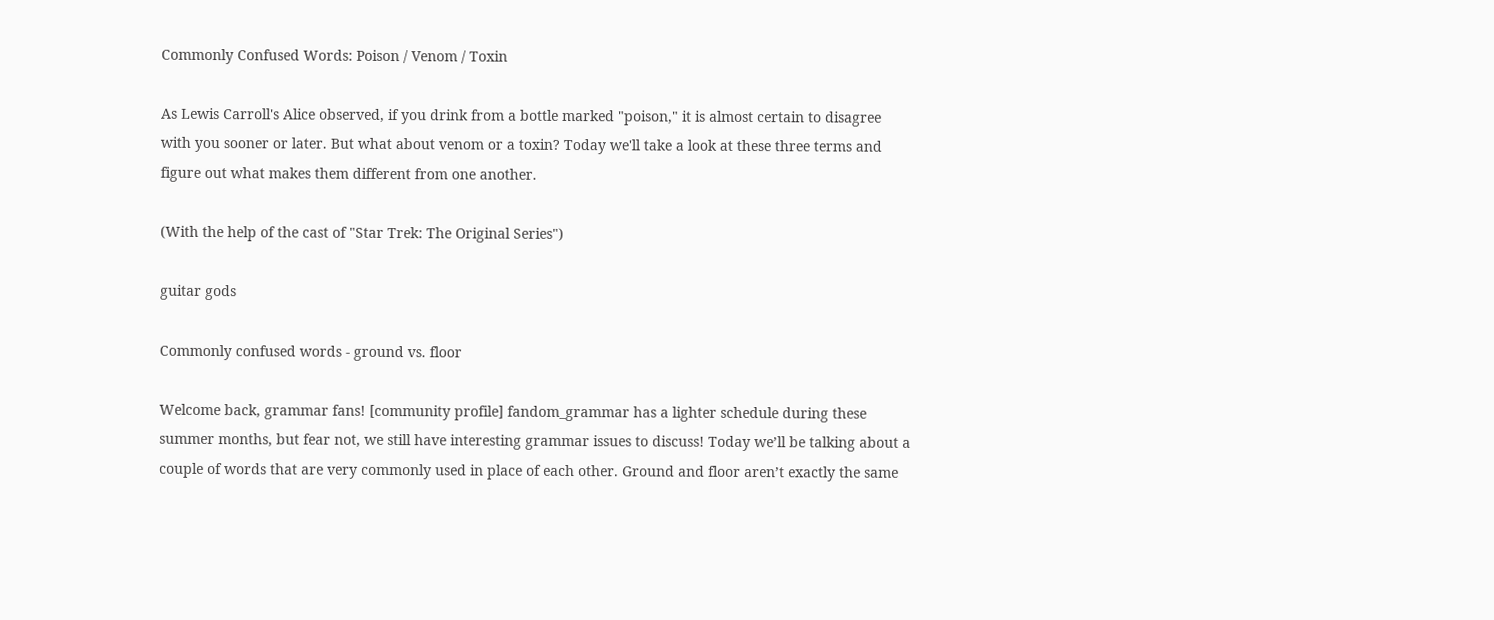Commonly Confused Words: Poison / Venom / Toxin

As Lewis Carroll's Alice observed, if you drink from a bottle marked "poison," it is almost certain to disagree with you sooner or later. But what about venom or a toxin? Today we'll take a look at these three terms and figure out what makes them different from one another.

(With the help of the cast of "Star Trek: The Original Series")

guitar gods

Commonly confused words - ground vs. floor

Welcome back, grammar fans! [community profile] fandom_grammar has a lighter schedule during these summer months, but fear not, we still have interesting grammar issues to discuss! Today we’ll be talking about a couple of words that are very commonly used in place of each other. Ground and floor aren’t exactly the same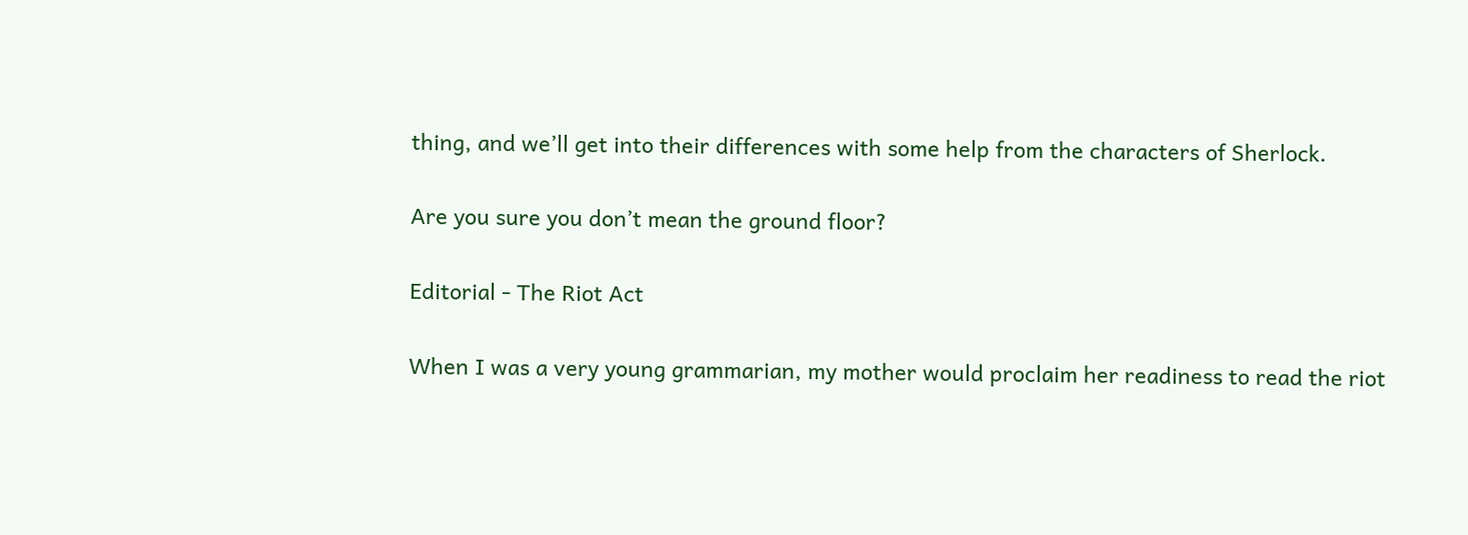thing, and we’ll get into their differences with some help from the characters of Sherlock.

Are you sure you don’t mean the ground floor?

Editorial - The Riot Act

When I was a very young grammarian, my mother would proclaim her readiness to read the riot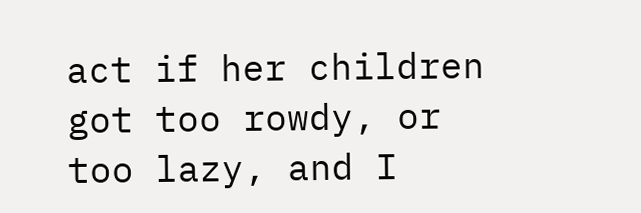act if her children got too rowdy, or too lazy, and I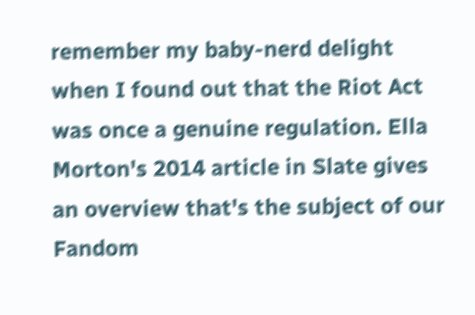remember my baby-nerd delight when I found out that the Riot Act was once a genuine regulation. Ella Morton's 2014 article in Slate gives an overview that's the subject of our Fandom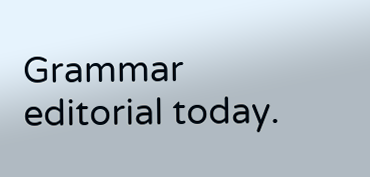Grammar editorial today.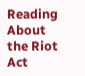Reading About the Riot Act